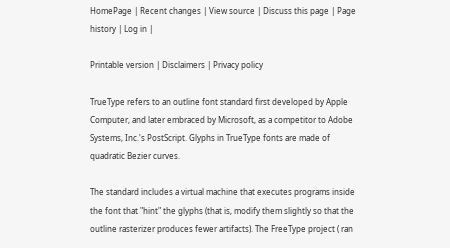HomePage | Recent changes | View source | Discuss this page | Page history | Log in |

Printable version | Disclaimers | Privacy policy

TrueType refers to an outline font standard first developed by Apple Computer, and later embraced by Microsoft, as a competitor to Adobe Systems, Inc.'s PostScript. Glyphs in TrueType fonts are made of quadratic Bezier curves.

The standard includes a virtual machine that executes programs inside the font that "hint" the glyphs (that is, modify them slightly so that the outline rasterizer produces fewer artifacts). The FreeType project ( ran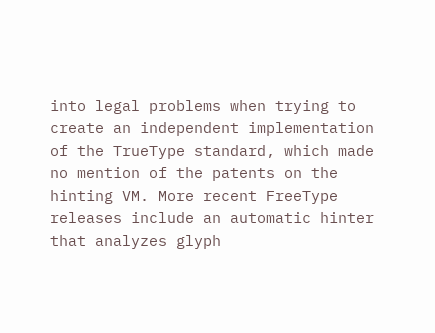into legal problems when trying to create an independent implementation of the TrueType standard, which made no mention of the patents on the hinting VM. More recent FreeType releases include an automatic hinter that analyzes glyph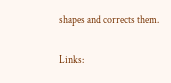shapes and corrects them.

Links: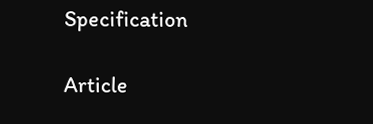Specification

Article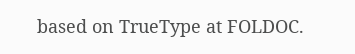based on TrueType at FOLDOC.